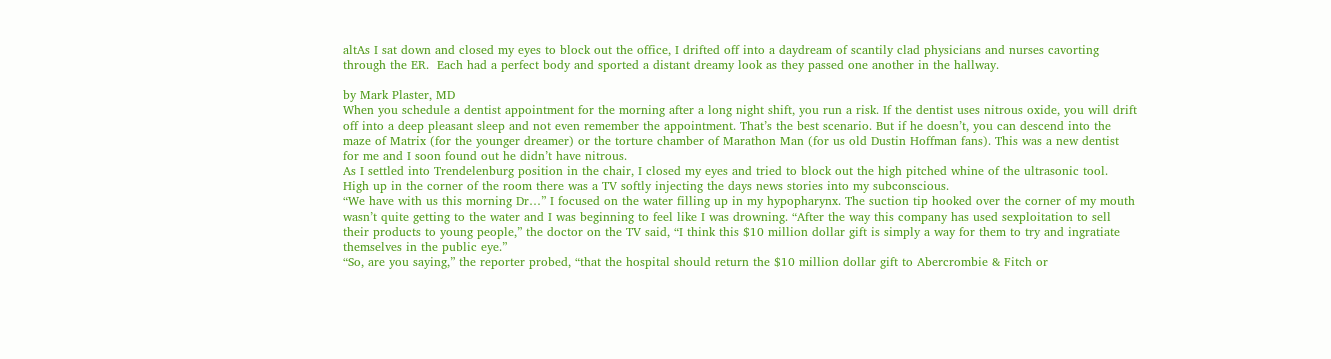altAs I sat down and closed my eyes to block out the office, I drifted off into a daydream of scantily clad physicians and nurses cavorting through the ER.  Each had a perfect body and sported a distant dreamy look as they passed one another in the hallway.

by Mark Plaster, MD
When you schedule a dentist appointment for the morning after a long night shift, you run a risk. If the dentist uses nitrous oxide, you will drift off into a deep pleasant sleep and not even remember the appointment. That’s the best scenario. But if he doesn’t, you can descend into the maze of Matrix (for the younger dreamer) or the torture chamber of Marathon Man (for us old Dustin Hoffman fans). This was a new dentist for me and I soon found out he didn’t have nitrous.
As I settled into Trendelenburg position in the chair, I closed my eyes and tried to block out the high pitched whine of the ultrasonic tool. High up in the corner of the room there was a TV softly injecting the days news stories into my subconscious.
“We have with us this morning Dr…” I focused on the water filling up in my hypopharynx. The suction tip hooked over the corner of my mouth wasn’t quite getting to the water and I was beginning to feel like I was drowning. “After the way this company has used sexploitation to sell their products to young people,” the doctor on the TV said, “I think this $10 million dollar gift is simply a way for them to try and ingratiate themselves in the public eye.”
“So, are you saying,” the reporter probed, “that the hospital should return the $10 million dollar gift to Abercrombie & Fitch or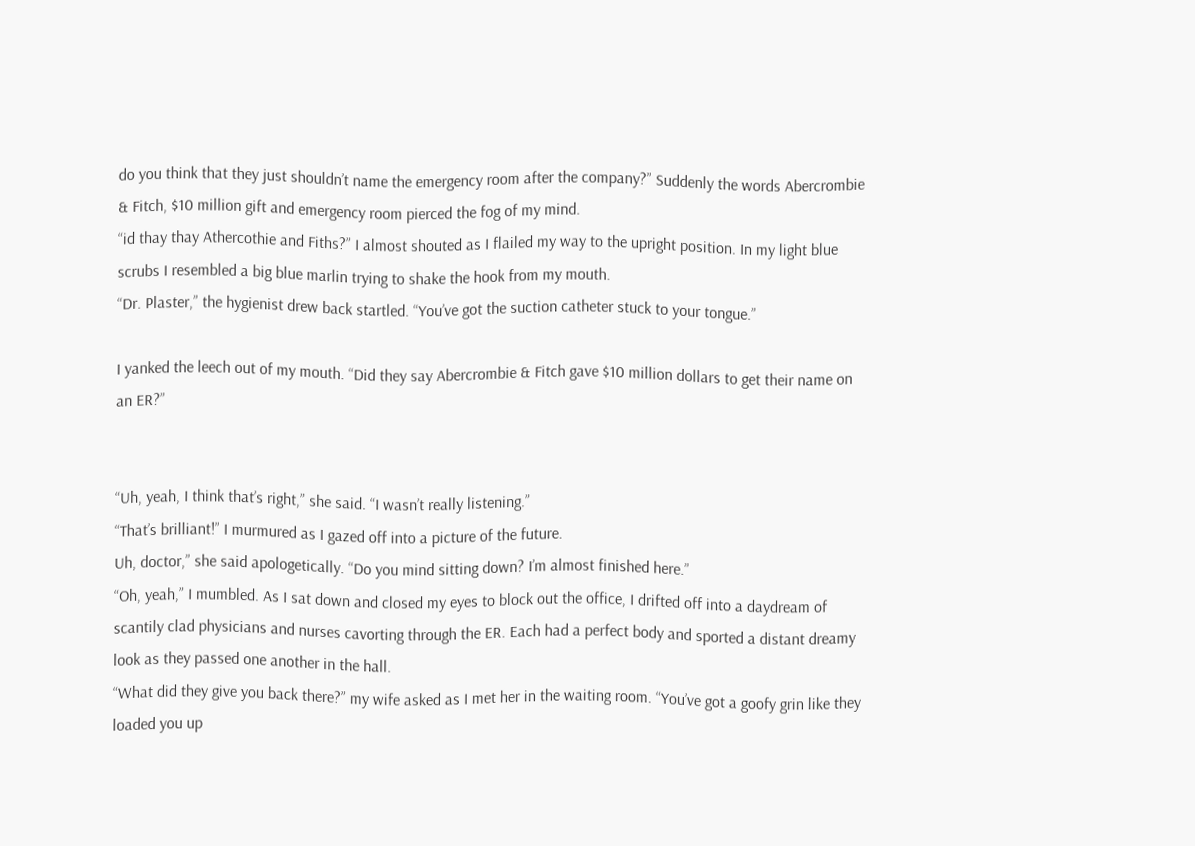do you think that they just shouldn’t name the emergency room after the company?” Suddenly the words Abercrombie & Fitch, $10 million gift and emergency room pierced the fog of my mind.
“id thay thay Athercothie and Fiths?” I almost shouted as I flailed my way to the upright position. In my light blue scrubs I resembled a big blue marlin trying to shake the hook from my mouth.
“Dr. Plaster,” the hygienist drew back startled. “You’ve got the suction catheter stuck to your tongue.”

I yanked the leech out of my mouth. “Did they say Abercrombie & Fitch gave $10 million dollars to get their name on an ER?”


“Uh, yeah, I think that’s right,” she said. “I wasn’t really listening.”
“That’s brilliant!” I murmured as I gazed off into a picture of the future.
Uh, doctor,” she said apologetically. “Do you mind sitting down? I’m almost finished here.”
“Oh, yeah,” I mumbled. As I sat down and closed my eyes to block out the office, I drifted off into a daydream of scantily clad physicians and nurses cavorting through the ER. Each had a perfect body and sported a distant dreamy look as they passed one another in the hall.
“What did they give you back there?” my wife asked as I met her in the waiting room. “You’ve got a goofy grin like they loaded you up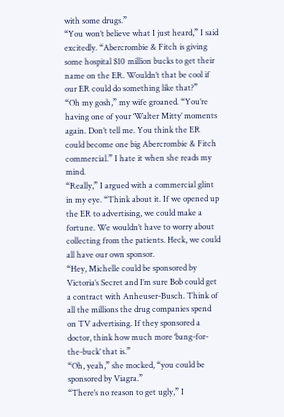with some drugs.”
“You won’t believe what I just heard,” I said excitedly. “Abercrombie & Fitch is giving some hospital $10 million bucks to get their name on the ER. Wouldn’t that be cool if our ER could do something like that?”
“Oh my gosh,” my wife groaned. “You’re having one of your ‘Walter Mitty’ moments again. Don’t tell me. You think the ER could become one big Abercrombie & Fitch commercial.” I hate it when she reads my mind.
“Really,” I argued with a commercial glint in my eye. “Think about it. If we opened up the ER to advertising, we could make a fortune. We wouldn’t have to worry about collecting from the patients. Heck, we could all have our own sponsor.
“Hey, Michelle could be sponsored by Victoria’s Secret and I’m sure Bob could get a contract with Anheuser-Busch. Think of all the millions the drug companies spend on TV advertising. If they sponsored a doctor, think how much more ‘bang-for-the-buck’ that is.”
“Oh, yeah,” she mocked, “you could be sponsored by Viagra.”
“There’s no reason to get ugly,” I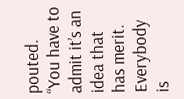pouted. “You have to admit it’s an idea that has merit. Everybody is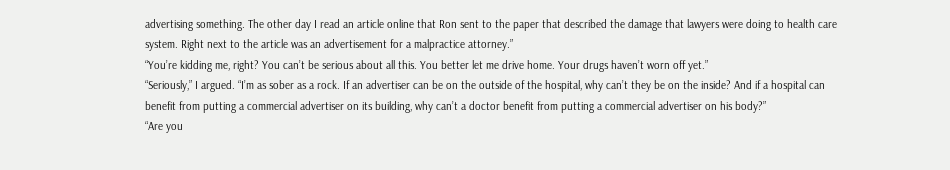advertising something. The other day I read an article online that Ron sent to the paper that described the damage that lawyers were doing to health care system. Right next to the article was an advertisement for a malpractice attorney.”
“You’re kidding me, right? You can’t be serious about all this. You better let me drive home. Your drugs haven’t worn off yet.”
“Seriously,” I argued. “I’m as sober as a rock. If an advertiser can be on the outside of the hospital, why can’t they be on the inside? And if a hospital can benefit from putting a commercial advertiser on its building, why can’t a doctor benefit from putting a commercial advertiser on his body?”
“Are you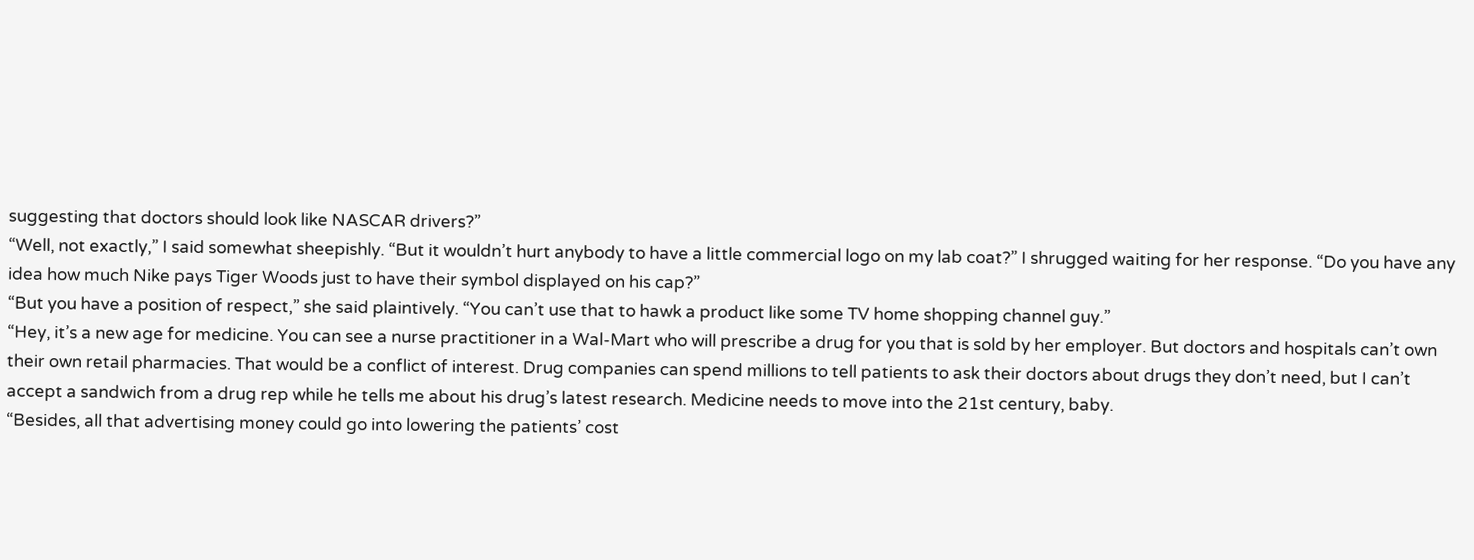suggesting that doctors should look like NASCAR drivers?”
“Well, not exactly,” I said somewhat sheepishly. “But it wouldn’t hurt anybody to have a little commercial logo on my lab coat?” I shrugged waiting for her response. “Do you have any idea how much Nike pays Tiger Woods just to have their symbol displayed on his cap?”
“But you have a position of respect,” she said plaintively. “You can’t use that to hawk a product like some TV home shopping channel guy.”
“Hey, it’s a new age for medicine. You can see a nurse practitioner in a Wal-Mart who will prescribe a drug for you that is sold by her employer. But doctors and hospitals can’t own their own retail pharmacies. That would be a conflict of interest. Drug companies can spend millions to tell patients to ask their doctors about drugs they don’t need, but I can’t accept a sandwich from a drug rep while he tells me about his drug’s latest research. Medicine needs to move into the 21st century, baby.
“Besides, all that advertising money could go into lowering the patients’ cost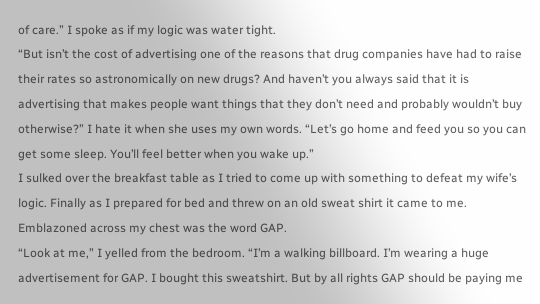of care.” I spoke as if my logic was water tight.
“But isn’t the cost of advertising one of the reasons that drug companies have had to raise their rates so astronomically on new drugs? And haven’t you always said that it is advertising that makes people want things that they don’t need and probably wouldn’t buy otherwise?” I hate it when she uses my own words. “Let’s go home and feed you so you can get some sleep. You’ll feel better when you wake up.”
I sulked over the breakfast table as I tried to come up with something to defeat my wife’s logic. Finally as I prepared for bed and threw on an old sweat shirt it came to me. Emblazoned across my chest was the word GAP.
“Look at me,” I yelled from the bedroom. “I’m a walking billboard. I’m wearing a huge advertisement for GAP. I bought this sweatshirt. But by all rights GAP should be paying me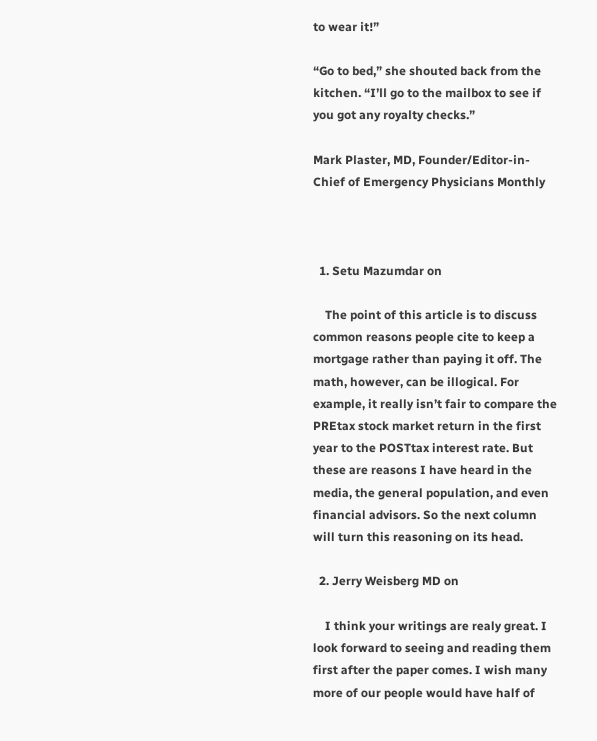to wear it!”

“Go to bed,” she shouted back from the kitchen. “I’ll go to the mailbox to see if you got any royalty checks.”

Mark Plaster, MD, Founder/Editor-in-Chief of Emergency Physicians Monthly



  1. Setu Mazumdar on

    The point of this article is to discuss common reasons people cite to keep a mortgage rather than paying it off. The math, however, can be illogical. For example, it really isn’t fair to compare the PREtax stock market return in the first year to the POSTtax interest rate. But these are reasons I have heard in the media, the general population, and even financial advisors. So the next column will turn this reasoning on its head.

  2. Jerry Weisberg MD on

    I think your writings are realy great. I look forward to seeing and reading them first after the paper comes. I wish many more of our people would have half of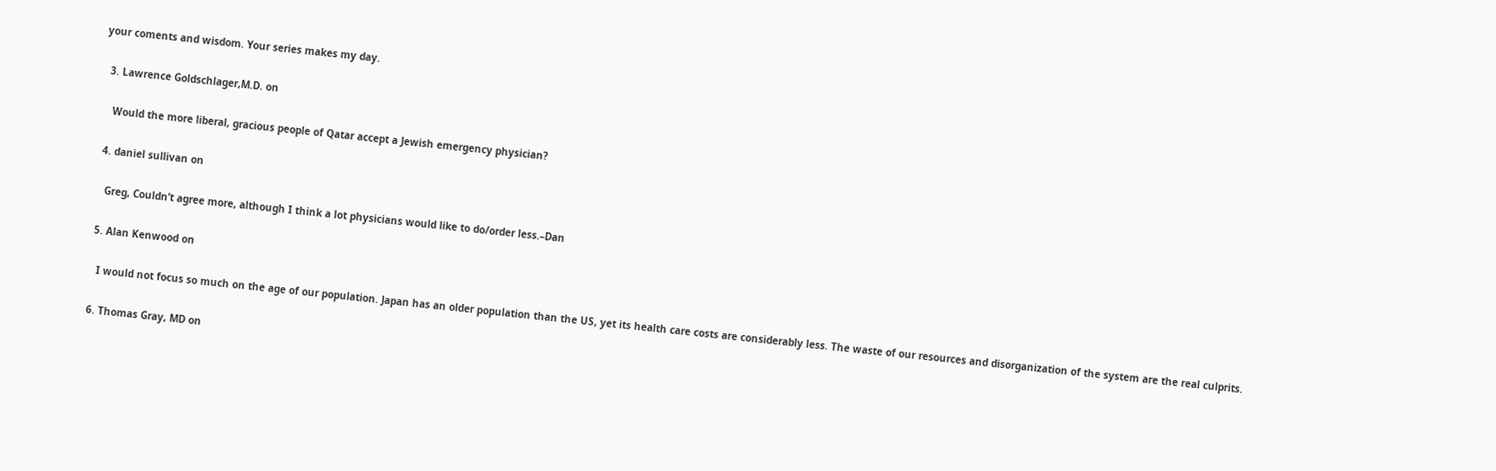your coments and wisdom. Your series makes my day.

  3. Lawrence Goldschlager,M.D. on

    Would the more liberal, gracious people of Qatar accept a Jewish emergency physician?

  4. daniel sullivan on

    Greg, Couldn’t agree more, although I think a lot physicians would like to do/order less.–Dan

  5. Alan Kenwood on

    I would not focus so much on the age of our population. Japan has an older population than the US, yet its health care costs are considerably less. The waste of our resources and disorganization of the system are the real culprits.

  6. Thomas Gray, MD on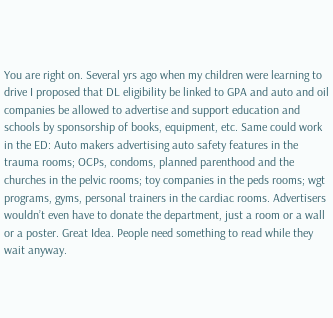You are right on. Several yrs ago when my children were learning to drive I proposed that DL eligibility be linked to GPA and auto and oil companies be allowed to advertise and support education and schools by sponsorship of books, equipment, etc. Same could work in the ED: Auto makers advertising auto safety features in the trauma rooms; OCPs, condoms, planned parenthood and the churches in the pelvic rooms; toy companies in the peds rooms; wgt programs, gyms, personal trainers in the cardiac rooms. Advertisers wouldn’t even have to donate the department, just a room or a wall or a poster. Great Idea. People need something to read while they wait anyway.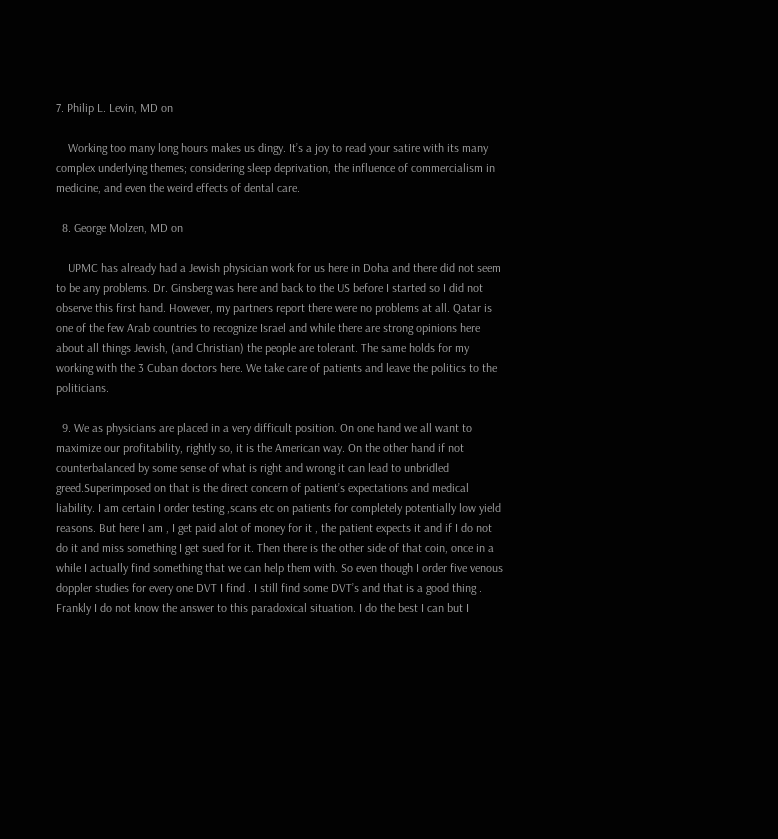7. Philip L. Levin, MD on

    Working too many long hours makes us dingy. It’s a joy to read your satire with its many complex underlying themes; considering sleep deprivation, the influence of commercialism in medicine, and even the weird effects of dental care.

  8. George Molzen, MD on

    UPMC has already had a Jewish physician work for us here in Doha and there did not seem to be any problems. Dr. Ginsberg was here and back to the US before I started so I did not observe this first hand. However, my partners report there were no problems at all. Qatar is one of the few Arab countries to recognize Israel and while there are strong opinions here about all things Jewish, (and Christian) the people are tolerant. The same holds for my working with the 3 Cuban doctors here. We take care of patients and leave the politics to the politicians.

  9. We as physicians are placed in a very difficult position. On one hand we all want to maximize our profitability, rightly so, it is the American way. On the other hand if not counterbalanced by some sense of what is right and wrong it can lead to unbridled greed.Superimposed on that is the direct concern of patient’s expectations and medical liability. I am certain I order testing ,scans etc on patients for completely potentially low yield reasons. But here I am , I get paid alot of money for it , the patient expects it and if I do not do it and miss something I get sued for it. Then there is the other side of that coin, once in a while I actually find something that we can help them with. So even though I order five venous doppler studies for every one DVT I find . I still find some DVT’s and that is a good thing . Frankly I do not know the answer to this paradoxical situation. I do the best I can but I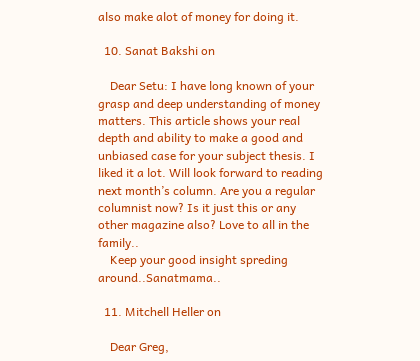also make alot of money for doing it.

  10. Sanat Bakshi on

    Dear Setu: I have long known of your grasp and deep understanding of money matters. This article shows your real depth and ability to make a good and unbiased case for your subject thesis. I liked it a lot. Will look forward to reading next month’s column. Are you a regular columnist now? Is it just this or any other magazine also? Love to all in the family..
    Keep your good insight spreding around..Sanatmama..

  11. Mitchell Heller on

    Dear Greg,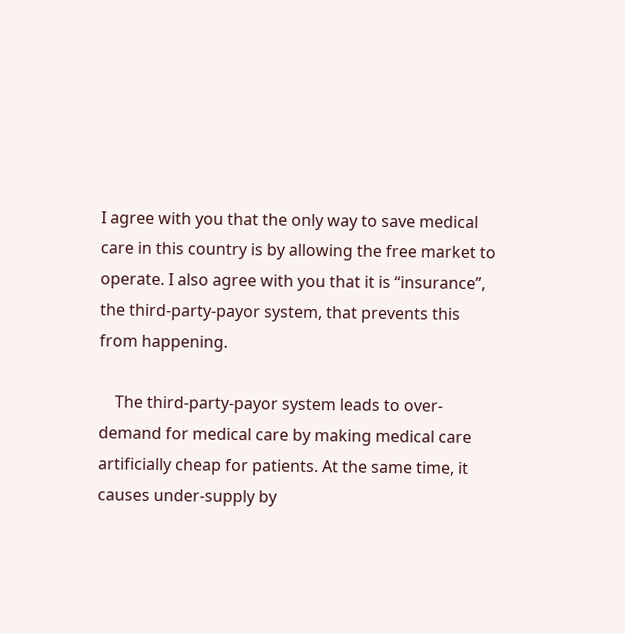I agree with you that the only way to save medical care in this country is by allowing the free market to operate. I also agree with you that it is “insurance”, the third-party-payor system, that prevents this from happening.

    The third-party-payor system leads to over-demand for medical care by making medical care artificially cheap for patients. At the same time, it causes under-supply by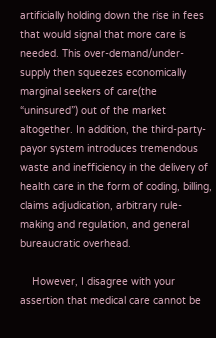artificially holding down the rise in fees that would signal that more care is needed. This over-demand/under-supply then squeezes economically marginal seekers of care(the “uninsured”) out of the market altogether. In addition, the third-party-payor system introduces tremendous waste and inefficiency in the delivery of health care in the form of coding, billing, claims adjudication, arbitrary rule-making and regulation, and general bureaucratic overhead.

    However, I disagree with your assertion that medical care cannot be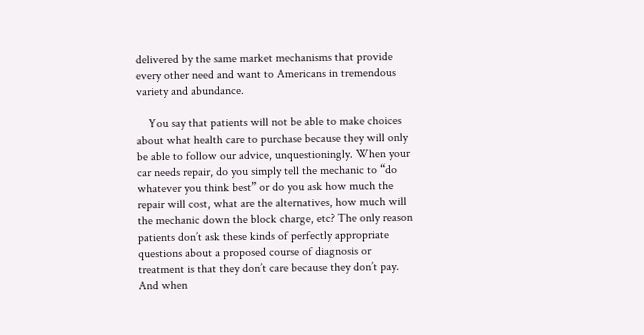delivered by the same market mechanisms that provide every other need and want to Americans in tremendous variety and abundance.

    You say that patients will not be able to make choices about what health care to purchase because they will only be able to follow our advice, unquestioningly. When your car needs repair, do you simply tell the mechanic to “do whatever you think best” or do you ask how much the repair will cost, what are the alternatives, how much will the mechanic down the block charge, etc? The only reason patients don’t ask these kinds of perfectly appropriate questions about a proposed course of diagnosis or treatment is that they don’t care because they don’t pay. And when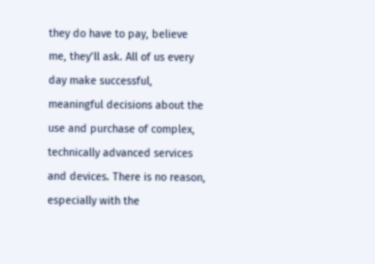they do have to pay, believe me, they’ll ask. All of us every day make successful, meaningful decisions about the use and purchase of complex, technically advanced services and devices. There is no reason, especially with the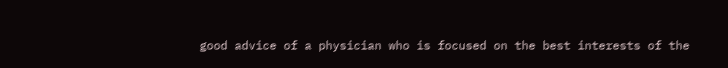good advice of a physician who is focused on the best interests of the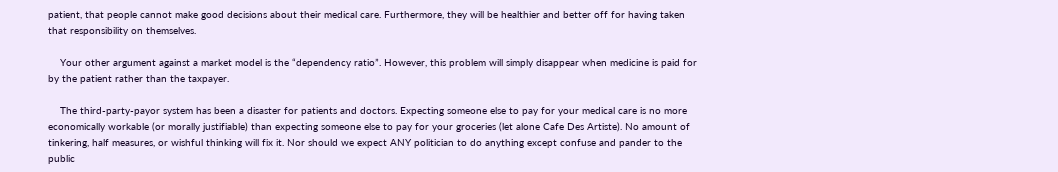patient, that people cannot make good decisions about their medical care. Furthermore, they will be healthier and better off for having taken that responsibility on themselves.

    Your other argument against a market model is the “dependency ratio”. However, this problem will simply disappear when medicine is paid for by the patient rather than the taxpayer.

    The third-party-payor system has been a disaster for patients and doctors. Expecting someone else to pay for your medical care is no more economically workable (or morally justifiable) than expecting someone else to pay for your groceries (let alone Cafe Des Artiste). No amount of tinkering, half measures, or wishful thinking will fix it. Nor should we expect ANY politician to do anything except confuse and pander to the public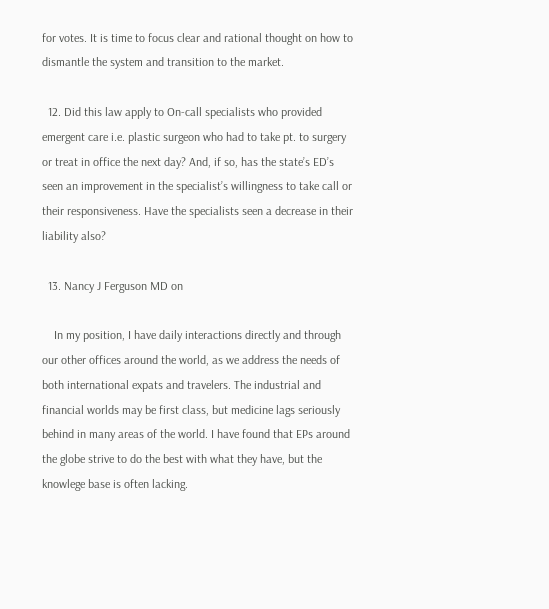for votes. It is time to focus clear and rational thought on how to dismantle the system and transition to the market.

  12. Did this law apply to On-call specialists who provided emergent care i.e. plastic surgeon who had to take pt. to surgery or treat in office the next day? And, if so, has the state’s ED’s seen an improvement in the specialist’s willingness to take call or their responsiveness. Have the specialists seen a decrease in their liability also?

  13. Nancy J Ferguson MD on

    In my position, I have daily interactions directly and through our other offices around the world, as we address the needs of both international expats and travelers. The industrial and financial worlds may be first class, but medicine lags seriously behind in many areas of the world. I have found that EPs around the globe strive to do the best with what they have, but the knowlege base is often lacking.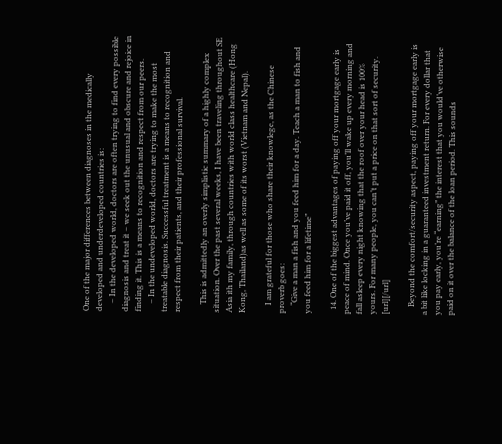One of the major differences between diagnoses in the medically developed and underdeveloped countries is:
    – In the developed world, doctors are often trying to find every possible diagnosis and treat it – we seek out the unusual and obscure and rejoice in finding it. This is a means to recognition and respect from our peers.
    – In the undeveloped world, doctors are trying to make the most treatable diagnosis. Successful treatment is a means to recognition and respect from their patients, and their professional survival.

    This is admittedly an overly simplistic summary of a highly complex situation. Over the past several weeks, I have been traveling throughout SE Asia ith my family, through countries with world class healthcare (Hong Kong, Thailand)as well as some of its worst (Vietnam and Nepal).

    I am grateful for those who share their knowlege, as the Chinese proverb goes:
    “Give a man a fish and you feed him for a day. Teach a man to fish and you feed him for a lifetime”

  14. One of the biggest advantages of paying off your mortgage early is peace of mind. Once you’ve paid it off, you’ll wake up every morning and fall asleep every night knowing that the roof over your head is 100% yours. For many people, you can’t put a price on that sort of security. [url][/url]

    Beyond the comfort/security aspect, paying off your mortgage early is a bit like locking in a guaranteed investment return. For every dollar that you pay early, you’re “earning” the interest that you would’ve otherwise paid on it over the balance of the loan period. This sounds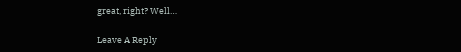great, right? Well…

Leave A Reply